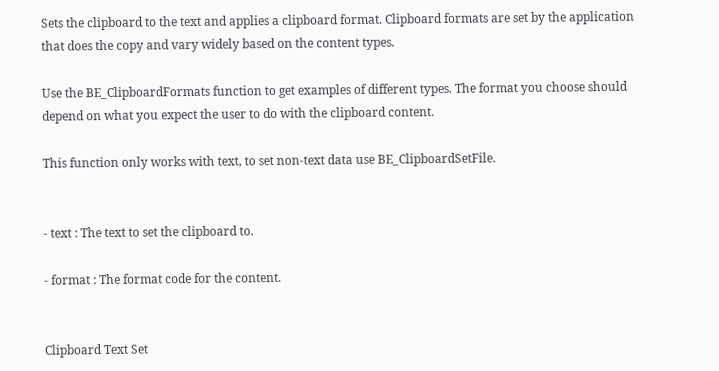Sets the clipboard to the text and applies a clipboard format. Clipboard formats are set by the application that does the copy and vary widely based on the content types.

Use the BE_ClipboardFormats function to get examples of different types. The format you choose should depend on what you expect the user to do with the clipboard content.

This function only works with text, to set non-text data use BE_ClipboardSetFile.


- text : The text to set the clipboard to.

- format : The format code for the content.


Clipboard Text Set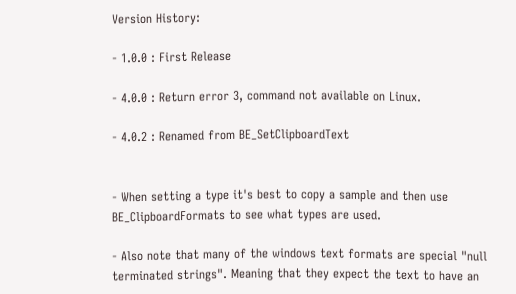Version History:

- 1.0.0 : First Release

- 4.0.0 : Return error 3, command not available on Linux.

- 4.0.2 : Renamed from BE_SetClipboardText


- When setting a type it's best to copy a sample and then use BE_ClipboardFormats to see what types are used.

- Also note that many of the windows text formats are special "null terminated strings". Meaning that they expect the text to have an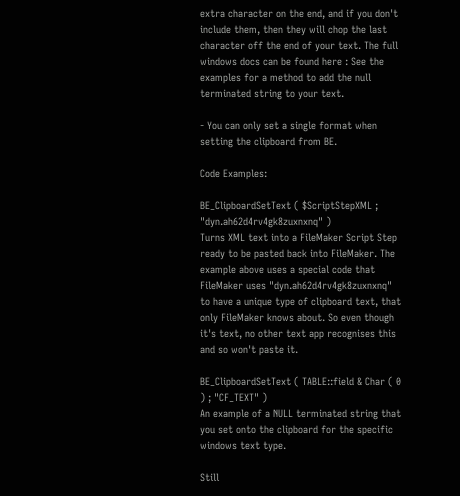extra character on the end, and if you don't include them, then they will chop the last character off the end of your text. The full windows docs can be found here : See the examples for a method to add the null terminated string to your text.

- You can only set a single format when setting the clipboard from BE.

Code Examples:

BE_ClipboardSetText ( $ScriptStepXML ; "dyn.ah62d4rv4gk8zuxnxnq" )
Turns XML text into a FileMaker Script Step ready to be pasted back into FileMaker. The example above uses a special code that FileMaker uses "dyn.ah62d4rv4gk8zuxnxnq" to have a unique type of clipboard text, that only FileMaker knows about. So even though it's text, no other text app recognises this and so won't paste it.

BE_ClipboardSetText ( TABLE::field & Char ( 0 ) ; "CF_TEXT" )
An example of a NULL terminated string that you set onto the clipboard for the specific windows text type.

Still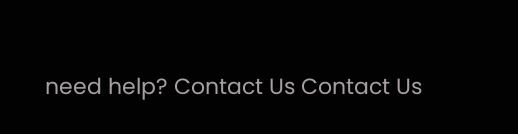need help? Contact Us Contact Us